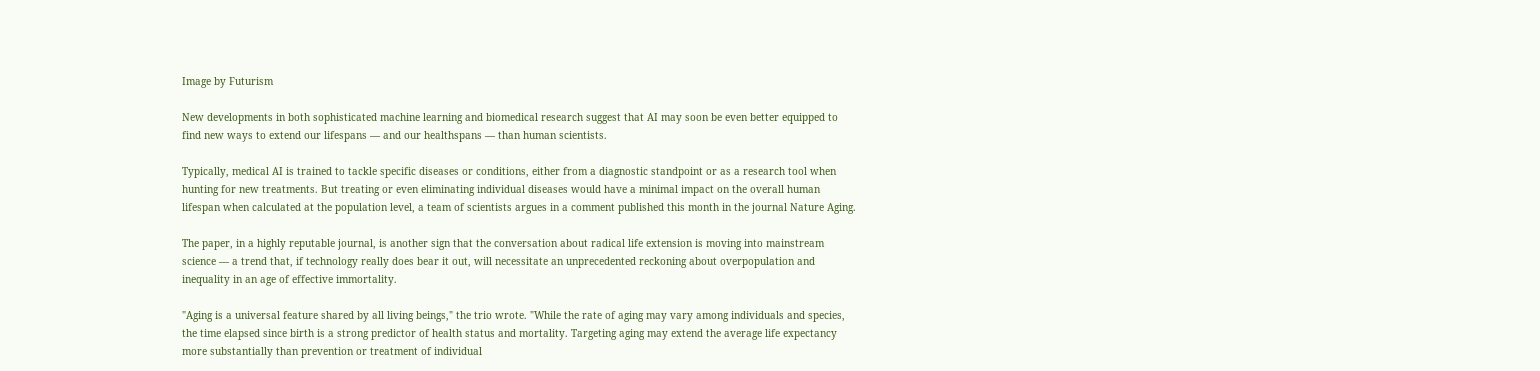Image by Futurism

New developments in both sophisticated machine learning and biomedical research suggest that AI may soon be even better equipped to find new ways to extend our lifespans — and our healthspans — than human scientists.

Typically, medical AI is trained to tackle specific diseases or conditions, either from a diagnostic standpoint or as a research tool when hunting for new treatments. But treating or even eliminating individual diseases would have a minimal impact on the overall human lifespan when calculated at the population level, a team of scientists argues in a comment published this month in the journal Nature Aging.

The paper, in a highly reputable journal, is another sign that the conversation about radical life extension is moving into mainstream science — a trend that, if technology really does bear it out, will necessitate an unprecedented reckoning about overpopulation and inequality in an age of effective immortality.

"Aging is a universal feature shared by all living beings," the trio wrote. "While the rate of aging may vary among individuals and species, the time elapsed since birth is a strong predictor of health status and mortality. Targeting aging may extend the average life expectancy more substantially than prevention or treatment of individual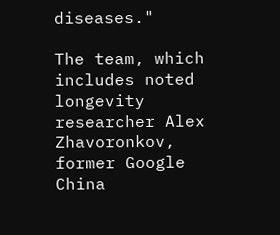diseases."

The team, which includes noted longevity researcher Alex Zhavoronkov, former Google China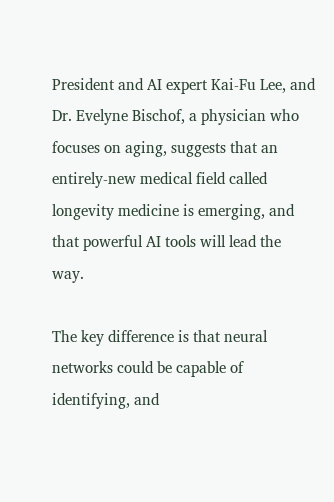President and AI expert Kai-Fu Lee, and Dr. Evelyne Bischof, a physician who focuses on aging, suggests that an entirely-new medical field called longevity medicine is emerging, and that powerful AI tools will lead the way.

The key difference is that neural networks could be capable of identifying, and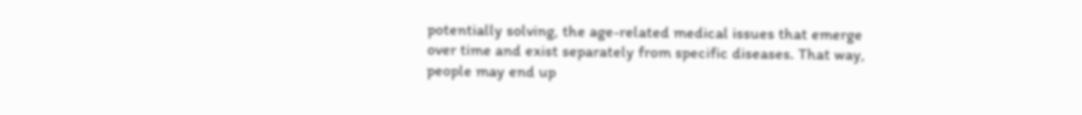potentially solving, the age-related medical issues that emerge over time and exist separately from specific diseases. That way, people may end up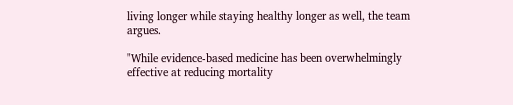living longer while staying healthy longer as well, the team argues.

"While evidence-based medicine has been overwhelmingly effective at reducing mortality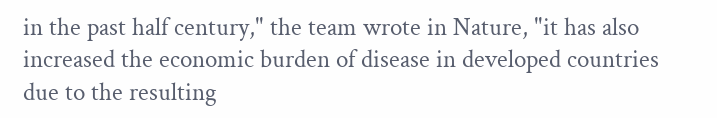in the past half century," the team wrote in Nature, "it has also increased the economic burden of disease in developed countries due to the resulting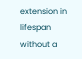extension in lifespan without a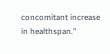concomitant increase in healthspan."